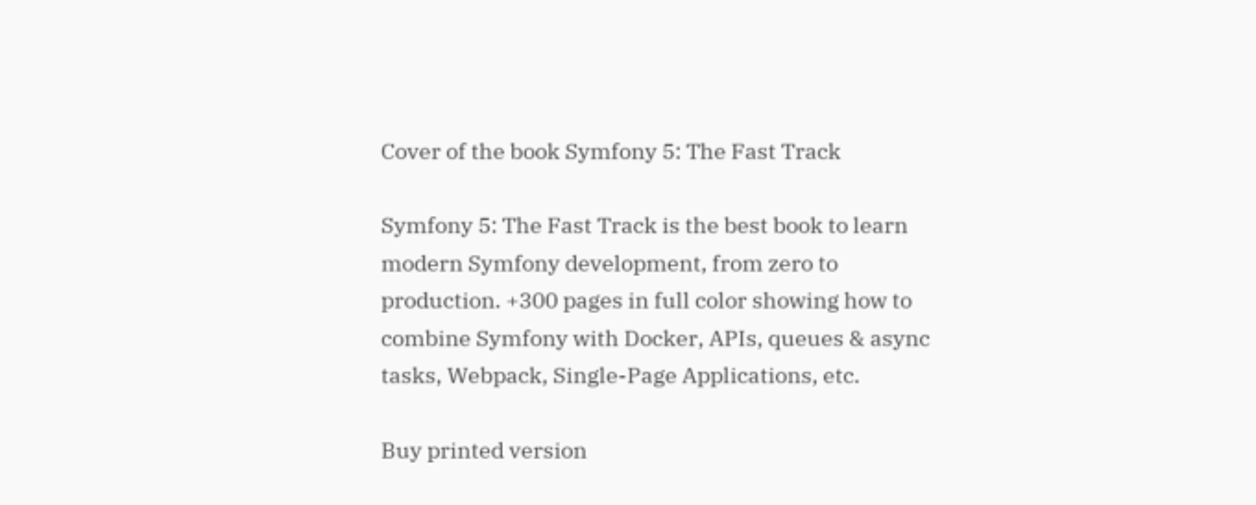Cover of the book Symfony 5: The Fast Track

Symfony 5: The Fast Track is the best book to learn modern Symfony development, from zero to production. +300 pages in full color showing how to combine Symfony with Docker, APIs, queues & async tasks, Webpack, Single-Page Applications, etc.

Buy printed version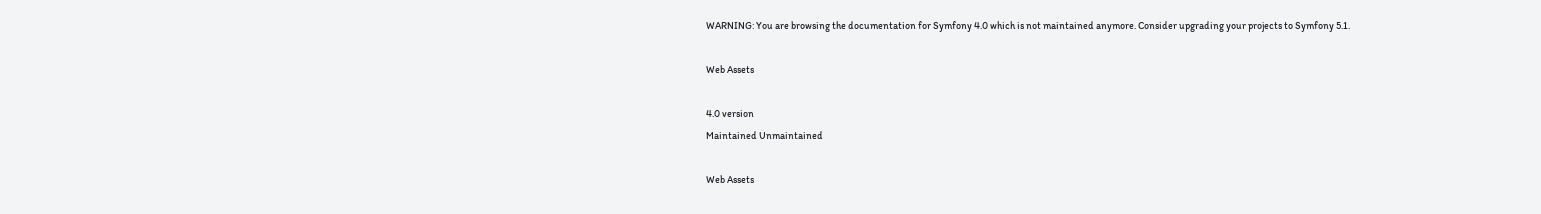WARNING: You are browsing the documentation for Symfony 4.0 which is not maintained anymore. Consider upgrading your projects to Symfony 5.1.

Web Assets

4.0 version
Maintained Unmaintained

Web Assets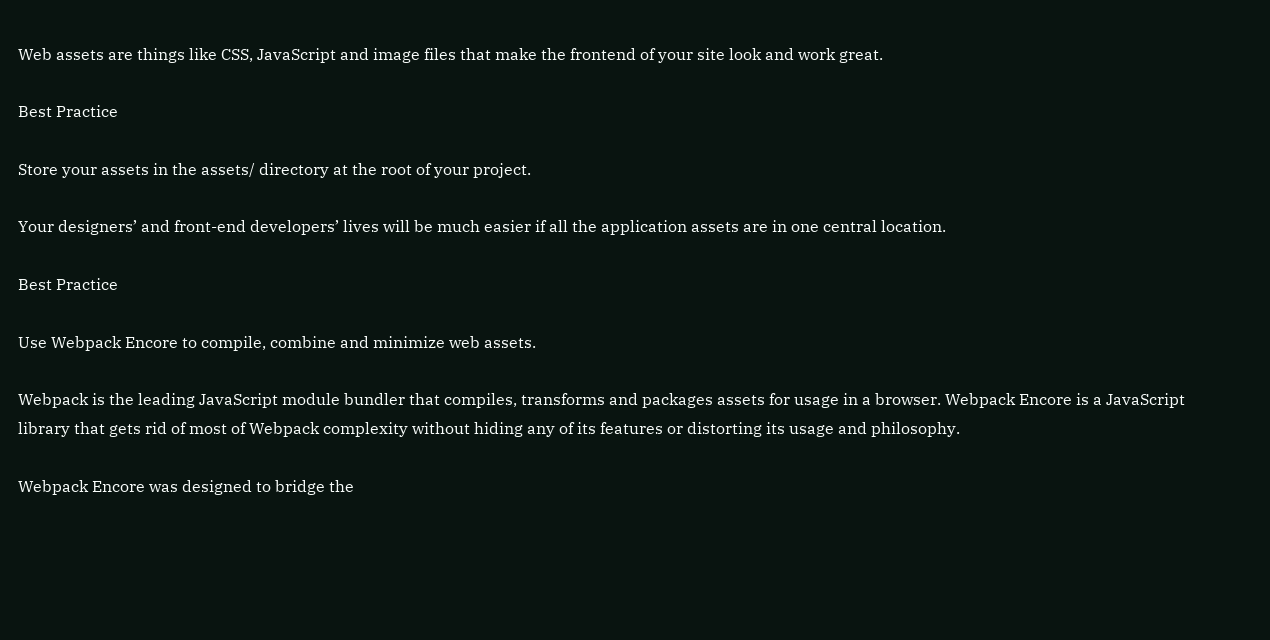Web assets are things like CSS, JavaScript and image files that make the frontend of your site look and work great.

Best Practice

Store your assets in the assets/ directory at the root of your project.

Your designers’ and front-end developers’ lives will be much easier if all the application assets are in one central location.

Best Practice

Use Webpack Encore to compile, combine and minimize web assets.

Webpack is the leading JavaScript module bundler that compiles, transforms and packages assets for usage in a browser. Webpack Encore is a JavaScript library that gets rid of most of Webpack complexity without hiding any of its features or distorting its usage and philosophy.

Webpack Encore was designed to bridge the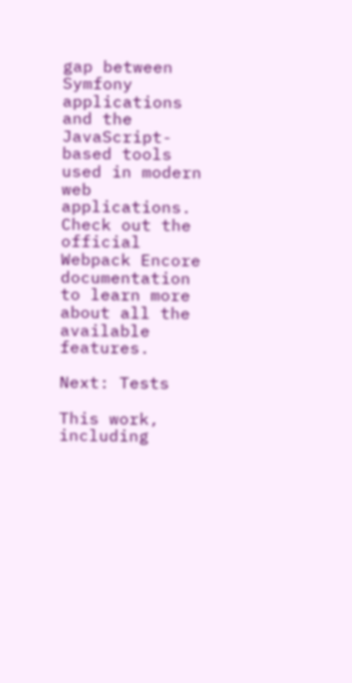gap between Symfony applications and the JavaScript-based tools used in modern web applications. Check out the official Webpack Encore documentation to learn more about all the available features.

Next: Tests

This work, including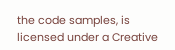the code samples, is licensed under a Creative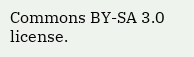Commons BY-SA 3.0 license.